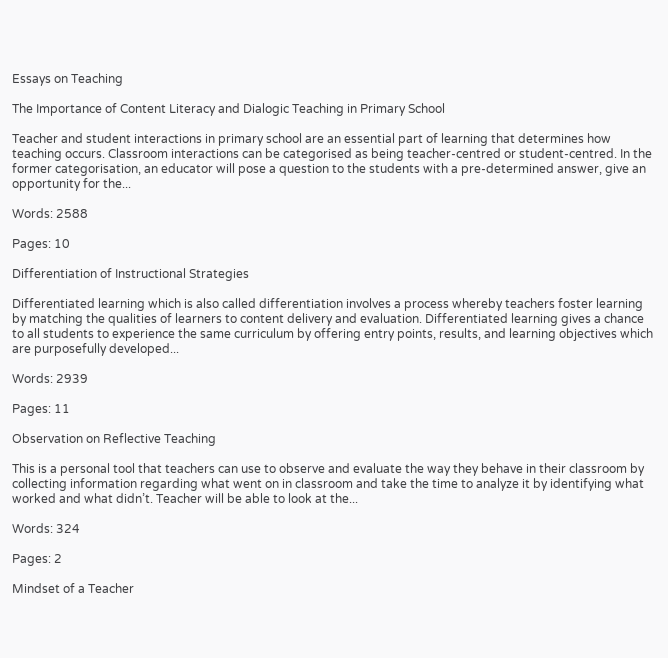Essays on Teaching

The Importance of Content Literacy and Dialogic Teaching in Primary School

Teacher and student interactions in primary school are an essential part of learning that determines how teaching occurs. Classroom interactions can be categorised as being teacher-centred or student-centred. In the former categorisation, an educator will pose a question to the students with a pre-determined answer, give an opportunity for the...

Words: 2588

Pages: 10

Differentiation of Instructional Strategies

Differentiated learning which is also called differentiation involves a process whereby teachers foster learning by matching the qualities of learners to content delivery and evaluation. Differentiated learning gives a chance to all students to experience the same curriculum by offering entry points, results, and learning objectives which are purposefully developed...

Words: 2939

Pages: 11

Observation on Reflective Teaching

This is a personal tool that teachers can use to observe and evaluate the way they behave in their classroom by collecting information regarding what went on in classroom and take the time to analyze it by identifying what worked and what didn’t. Teacher will be able to look at the...

Words: 324

Pages: 2

Mindset of a Teacher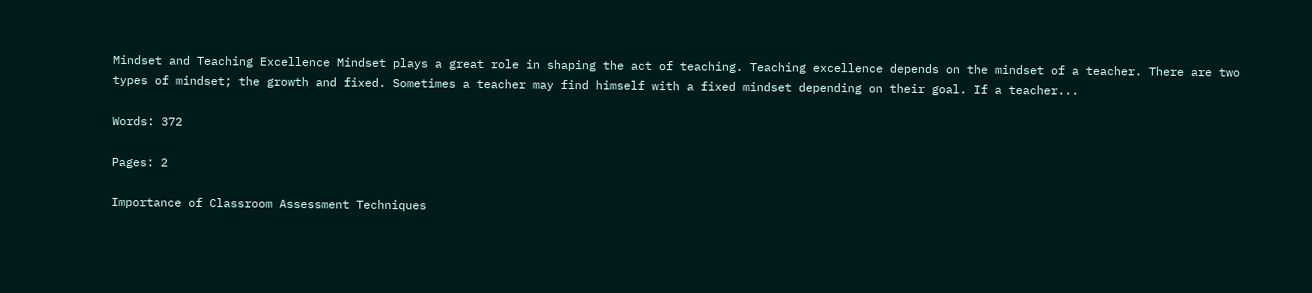Mindset and Teaching Excellence Mindset plays a great role in shaping the act of teaching. Teaching excellence depends on the mindset of a teacher. There are two types of mindset; the growth and fixed. Sometimes a teacher may find himself with a fixed mindset depending on their goal. If a teacher...

Words: 372

Pages: 2

Importance of Classroom Assessment Techniques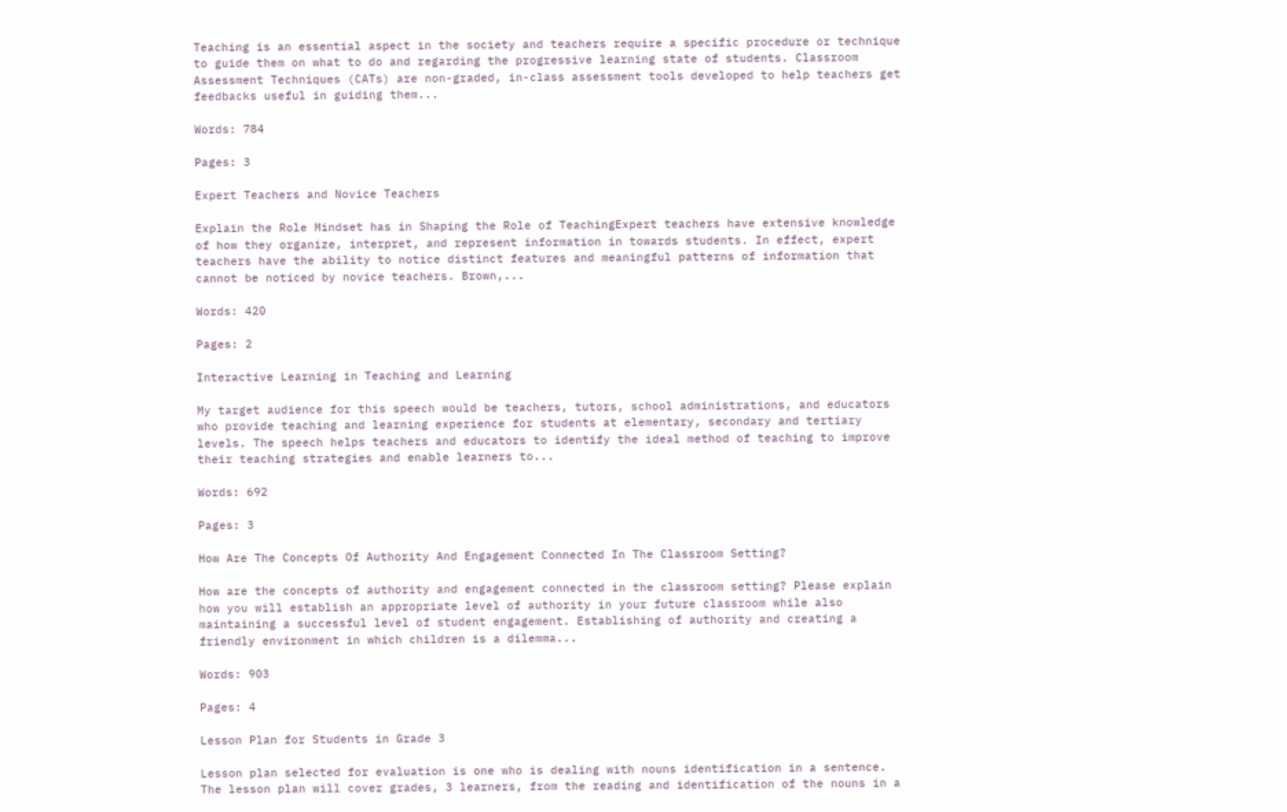Teaching is an essential aspect in the society and teachers require a specific procedure or technique to guide them on what to do and regarding the progressive learning state of students. Classroom Assessment Techniques (CATs) are non-graded, in-class assessment tools developed to help teachers get feedbacks useful in guiding them...

Words: 784

Pages: 3

Expert Teachers and Novice Teachers

Explain the Role Mindset has in Shaping the Role of TeachingExpert teachers have extensive knowledge of how they organize, interpret, and represent information in towards students. In effect, expert teachers have the ability to notice distinct features and meaningful patterns of information that cannot be noticed by novice teachers. Brown,...

Words: 420

Pages: 2

Interactive Learning in Teaching and Learning

My target audience for this speech would be teachers, tutors, school administrations, and educators who provide teaching and learning experience for students at elementary, secondary and tertiary levels. The speech helps teachers and educators to identify the ideal method of teaching to improve their teaching strategies and enable learners to...

Words: 692

Pages: 3

How Are The Concepts Of Authority And Engagement Connected In The Classroom Setting?

How are the concepts of authority and engagement connected in the classroom setting? Please explain how you will establish an appropriate level of authority in your future classroom while also maintaining a successful level of student engagement. Establishing of authority and creating a friendly environment in which children is a dilemma...

Words: 903

Pages: 4

Lesson Plan for Students in Grade 3

Lesson plan selected for evaluation is one who is dealing with nouns identification in a sentence. The lesson plan will cover grades, 3 learners, from the reading and identification of the nouns in a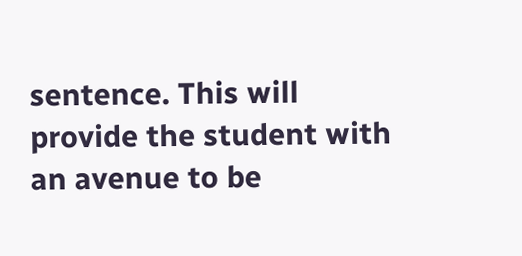sentence. This will provide the student with an avenue to be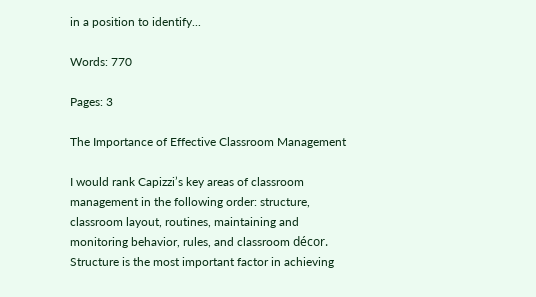in a position to identify...

Words: 770

Pages: 3

The Importance of Effective Classroom Management

I would rank Capizzi’s key areas of classroom management in the following order: structure, classroom layout, routines, maintaining and monitoring behavior, rules, and classroom décor. Structure is the most important factor in achieving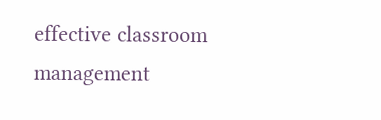effective classroom management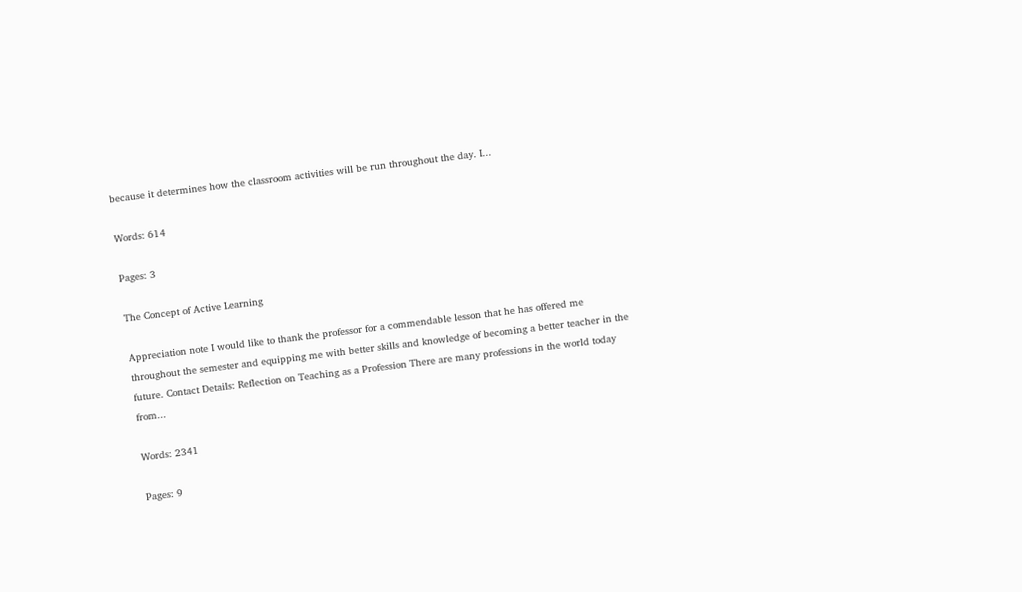because it determines how the classroom activities will be run throughout the day. I...

Words: 614

Pages: 3

The Concept of Active Learning

Appreciation note I would like to thank the professor for a commendable lesson that he has offered me throughout the semester and equipping me with better skills and knowledge of becoming a better teacher in the future. Contact Details: Reflection on Teaching as a Profession There are many professions in the world today from...

Words: 2341

Pages: 9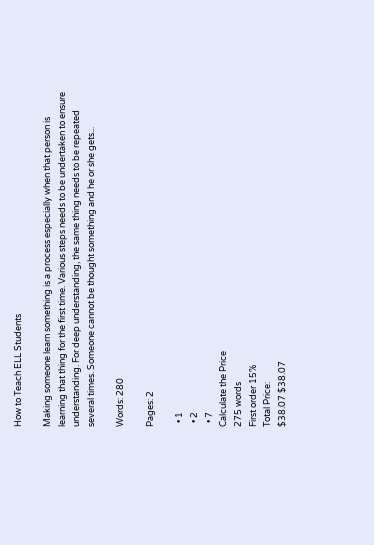How to Teach ELL Students

Making someone learn something is a process especially when that person is learning that thing for the first time. Various steps needs to be undertaken to ensure understanding. For deep understanding, the same thing needs to be repeated several times. Someone cannot be thought something and he or she gets...

Words: 280

Pages: 2

  • 1
  • 2
  • 7
Calculate the Price
275 words
First order 15%
Total Price:
$38.07 $38.07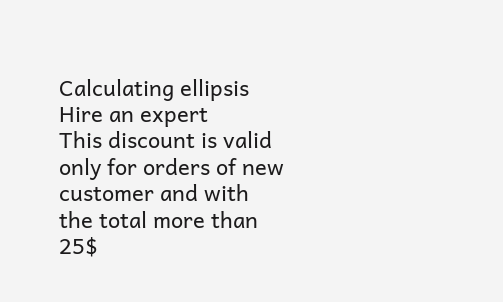Calculating ellipsis
Hire an expert
This discount is valid only for orders of new customer and with the total more than 25$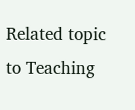Related topic to Teaching